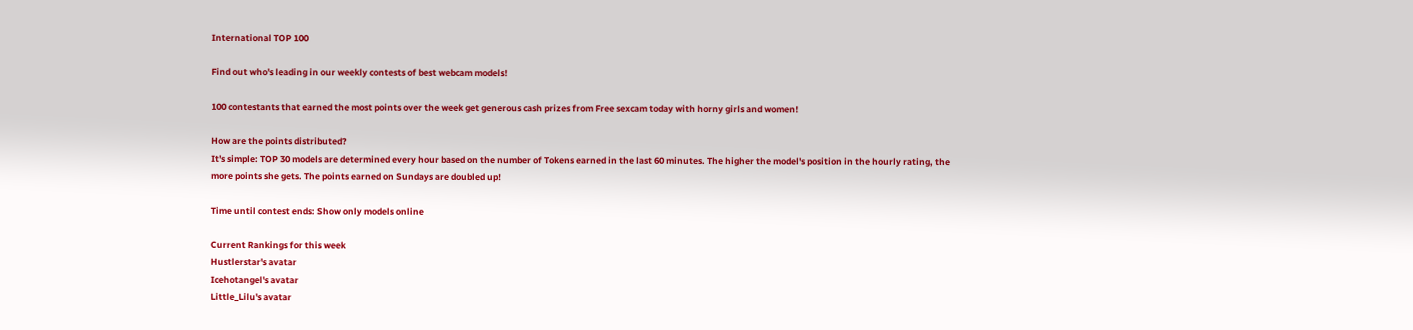International TOP 100

Find out who's leading in our weekly contests of best webcam models!

100 contestants that earned the most points over the week get generous cash prizes from Free sexcam today with horny girls and women!

How are the points distributed?
It's simple: TOP 30 models are determined every hour based on the number of Tokens earned in the last 60 minutes. The higher the model's position in the hourly rating, the more points she gets. The points earned on Sundays are doubled up!

Time until contest ends: Show only models online

Current Rankings for this week
Hustlerstar's avatar
Icehotangel's avatar
Little_Lilu's avatar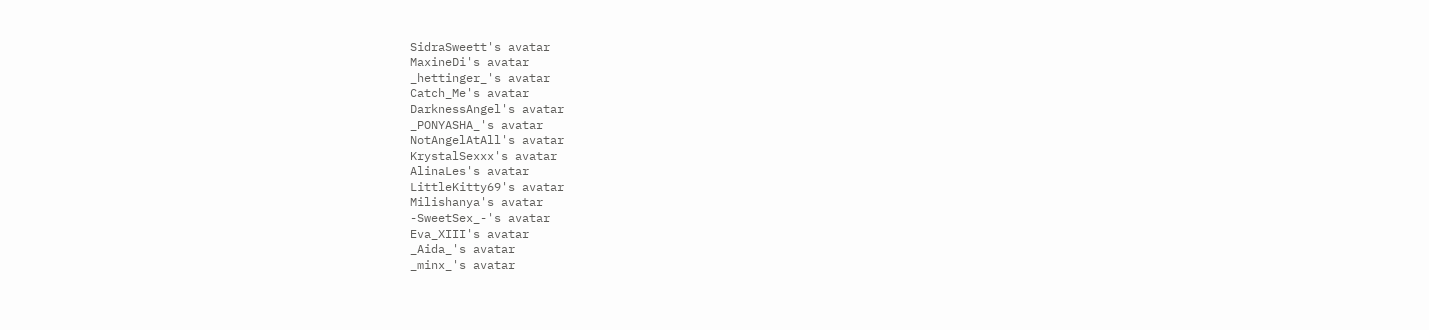SidraSweett's avatar
MaxineDi's avatar
_hettinger_'s avatar
Catch_Me's avatar
DarknessAngel's avatar
_PONYASHA_'s avatar
NotAngelAtAll's avatar
KrystalSexxx's avatar
AlinaLes's avatar
LittleKitty69's avatar
Milishanya's avatar
-SweetSex_-'s avatar
Eva_XIII's avatar
_Aida_'s avatar
_minx_'s avatar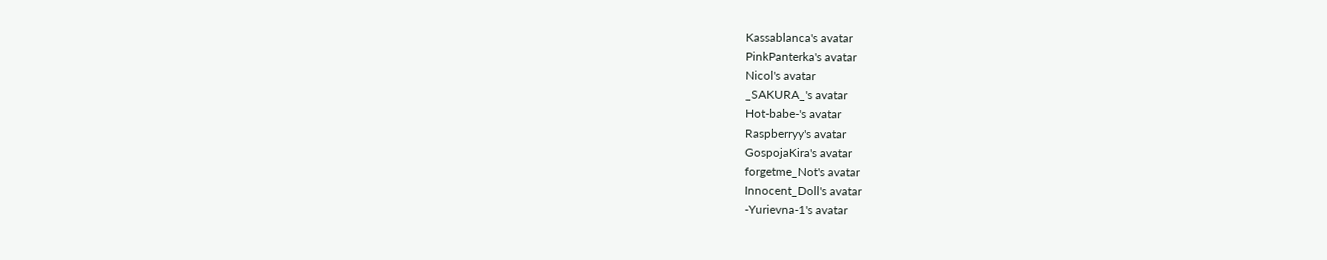Kassablanca's avatar
PinkPanterka's avatar
Nicol's avatar
_SAKURA_'s avatar
Hot-babe-'s avatar
Raspberryy's avatar
GospojaKira's avatar
forgetme_Not's avatar
Innocent_Doll's avatar
-Yurievna-1's avatar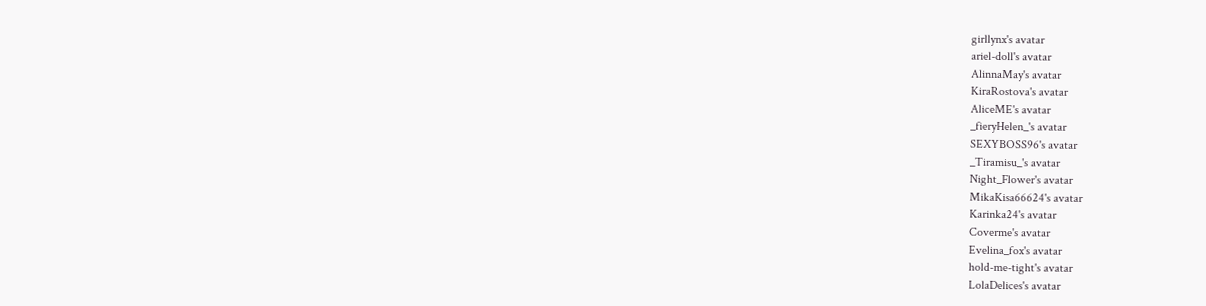girllynx's avatar
ariel-doll's avatar
AlinnaMay's avatar
KiraRostova's avatar
AliceME's avatar
_fieryHelen_'s avatar
SEXYBOSS96's avatar
_Tiramisu_'s avatar
Night_Flower's avatar
MikaKisa66624's avatar
Karinka24's avatar
Coverme's avatar
Evelina_fox's avatar
hold-me-tight's avatar
LolaDelices's avatar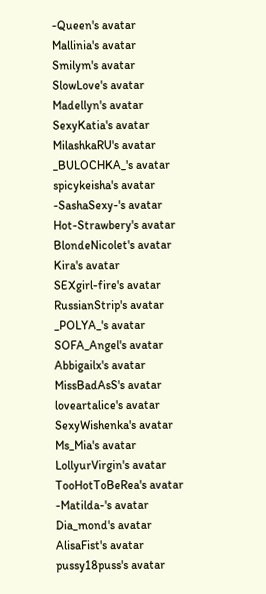-Queen's avatar
Mallinia's avatar
Smilym's avatar
SlowLove's avatar
Madellyn's avatar
SexyKatia's avatar
MilashkaRU's avatar
_BULOCHKA_'s avatar
spicykeisha's avatar
-SashaSexy-'s avatar
Hot-Strawbery's avatar
BlondeNicolet's avatar
Kira's avatar
SEXgirl-fire's avatar
RussianStrip's avatar
_POLYA_'s avatar
SOFA_Angel's avatar
Abbigailx's avatar
MissBadAsS's avatar
loveartalice's avatar
SexyWishenka's avatar
Ms_Mia's avatar
LollyurVirgin's avatar
TooHotToBeRea's avatar
-Matilda-'s avatar
Dia_mond's avatar
AlisaFist's avatar
pussy18puss's avatar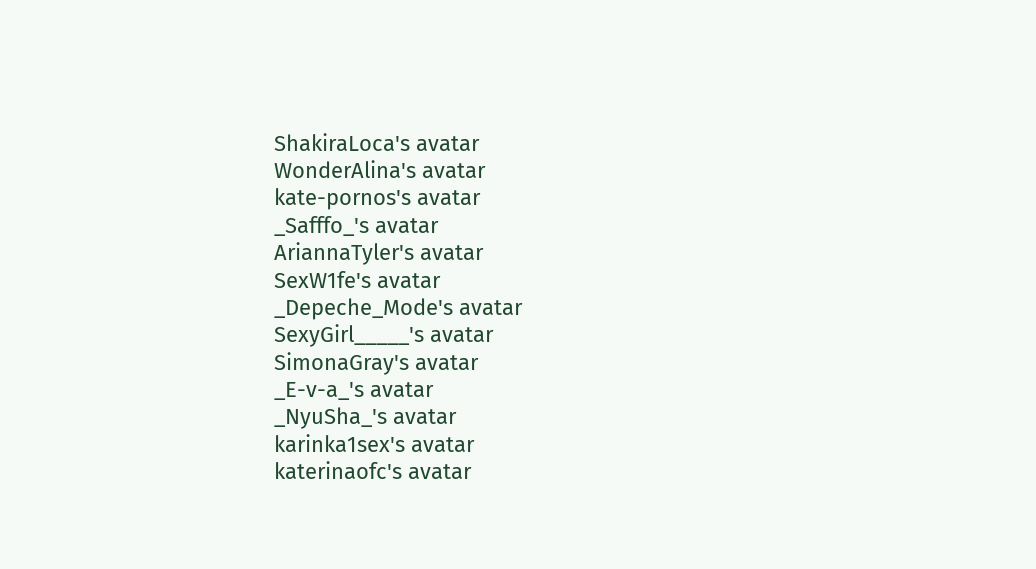ShakiraLoca's avatar
WonderAlina's avatar
kate-pornos's avatar
_Safffo_'s avatar
AriannaTyler's avatar
SexW1fe's avatar
_Depeche_Mode's avatar
SexyGirl_____'s avatar
SimonaGray's avatar
_E-v-a_'s avatar
_NyuSha_'s avatar
karinka1sex's avatar
katerinaofc's avatar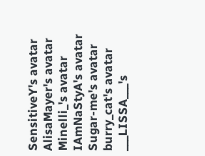SensitiveY's avatar
AlisaMayer's avatar
Minelli_'s avatar
IAmNaStyA's avatar
Sugar-me's avatar
burry_cat's avatar
___LISSA___'s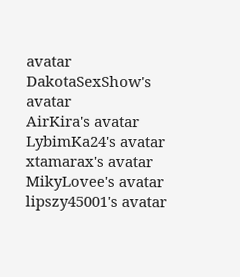avatar
DakotaSexShow's avatar
AirKira's avatar
LybimKa24's avatar
xtamarax's avatar
MikyLovee's avatar
lipszy45001's avatar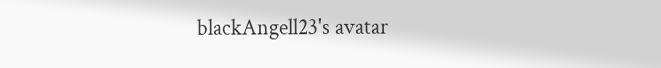blackAngell23's avatar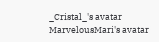_Cristal_'s avatar
MarvelousMari's avatar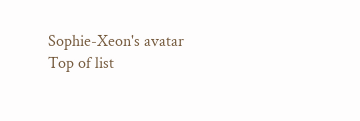Sophie-Xeon's avatar
Top of list